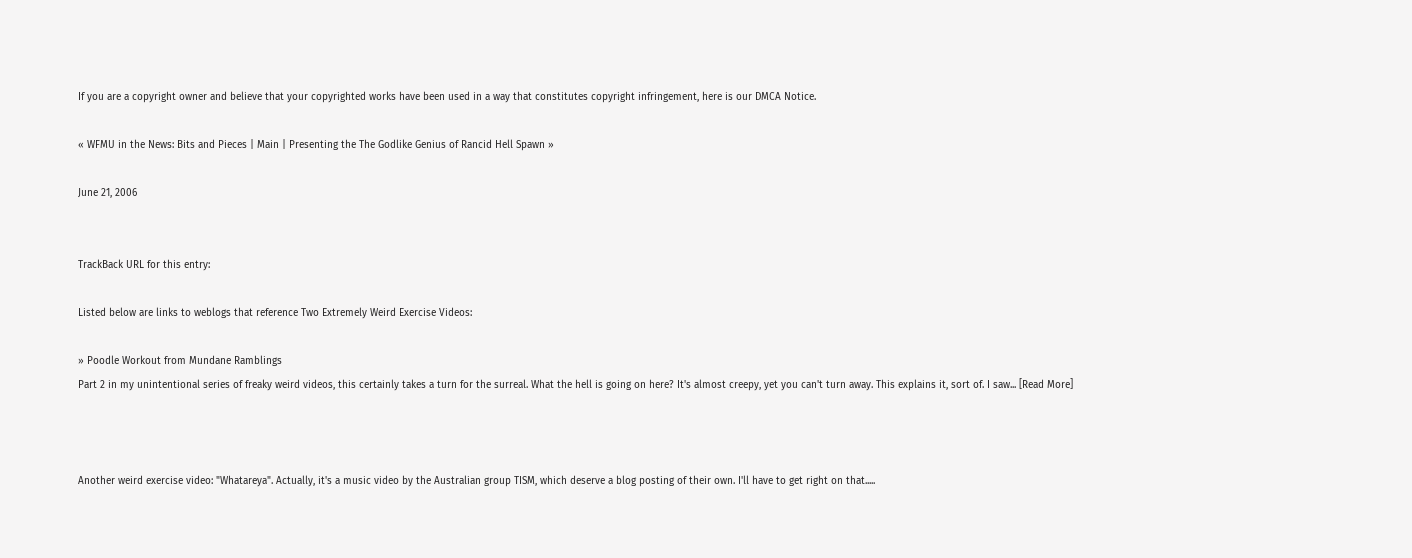If you are a copyright owner and believe that your copyrighted works have been used in a way that constitutes copyright infringement, here is our DMCA Notice.

« WFMU in the News: Bits and Pieces | Main | Presenting the The Godlike Genius of Rancid Hell Spawn »

June 21, 2006


TrackBack URL for this entry:

Listed below are links to weblogs that reference Two Extremely Weird Exercise Videos:

» Poodle Workout from Mundane Ramblings
Part 2 in my unintentional series of freaky weird videos, this certainly takes a turn for the surreal. What the hell is going on here? It's almost creepy, yet you can't turn away. This explains it, sort of. I saw... [Read More]



Another weird exercise video: "Whatareya". Actually, it's a music video by the Australian group TISM, which deserve a blog posting of their own. I'll have to get right on that.....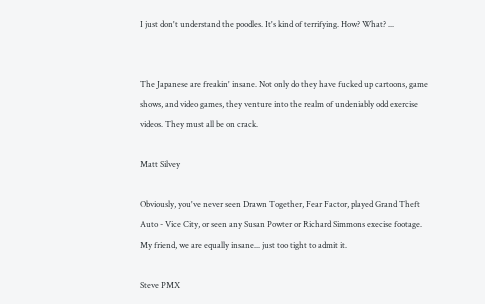I just don't understand the poodles. It's kind of terrifying. How? What? ...


The Japanese are freakin' insane. Not only do they have fucked up cartoons, game shows, and video games, they venture into the realm of undeniably odd exercise videos. They must all be on crack.

Matt Silvey

Obviously, you've never seen Drawn Together, Fear Factor, played Grand Theft Auto - Vice City, or seen any Susan Powter or Richard Simmons execise footage. My friend, we are equally insane... just too tight to admit it.

Steve PMX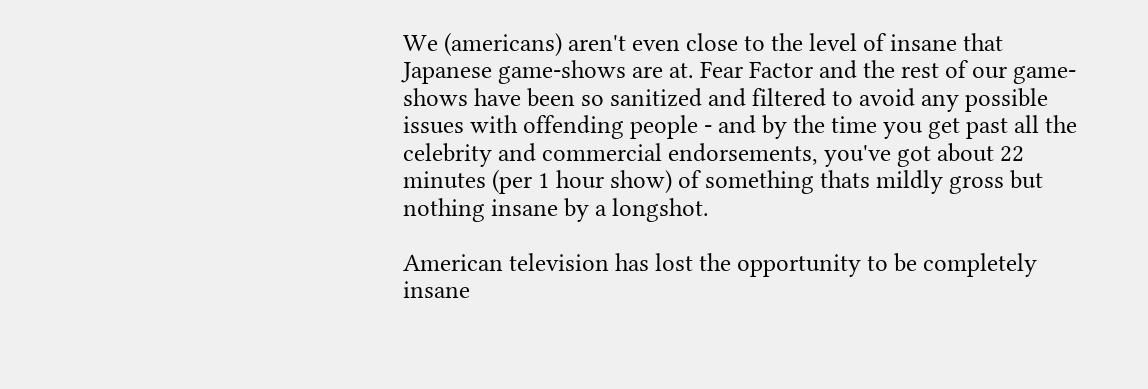We (americans) aren't even close to the level of insane that Japanese game-shows are at. Fear Factor and the rest of our game-shows have been so sanitized and filtered to avoid any possible issues with offending people - and by the time you get past all the celebrity and commercial endorsements, you've got about 22 minutes (per 1 hour show) of something thats mildly gross but nothing insane by a longshot.

American television has lost the opportunity to be completely insane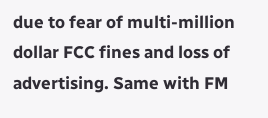due to fear of multi-million dollar FCC fines and loss of advertising. Same with FM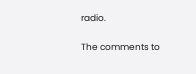radio.

The comments to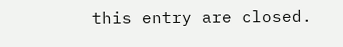this entry are closed.